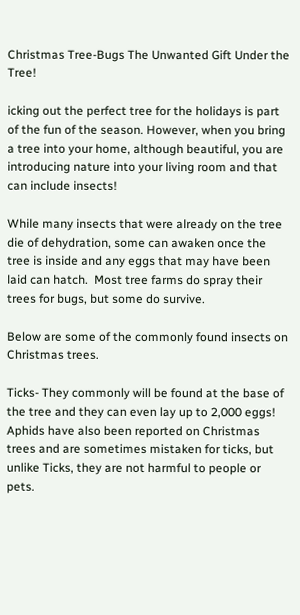Christmas Tree-Bugs The Unwanted Gift Under the Tree!

icking out the perfect tree for the holidays is part of the fun of the season. However, when you bring a tree into your home, although beautiful, you are introducing nature into your living room and that can include insects!

While many insects that were already on the tree die of dehydration, some can awaken once the tree is inside and any eggs that may have been laid can hatch.  Most tree farms do spray their trees for bugs, but some do survive.

Below are some of the commonly found insects on Christmas trees.

Ticks- They commonly will be found at the base of the tree and they can even lay up to 2,000 eggs! Aphids have also been reported on Christmas trees and are sometimes mistaken for ticks, but unlike Ticks, they are not harmful to people or pets.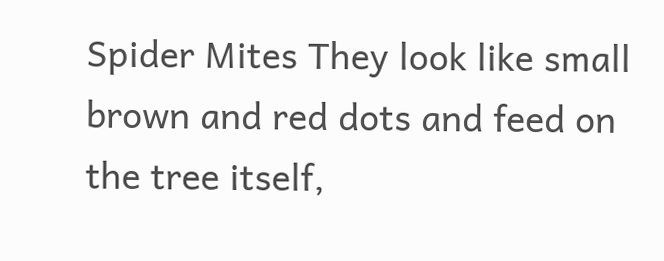Spider Mites They look like small brown and red dots and feed on the tree itself,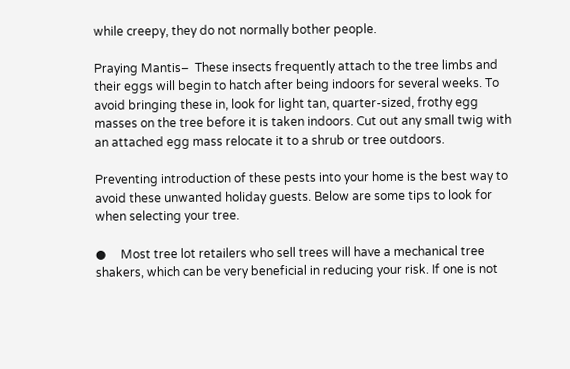while creepy, they do not normally bother people.

Praying Mantis–  These insects frequently attach to the tree limbs and their eggs will begin to hatch after being indoors for several weeks. To avoid bringing these in, look for light tan, quarter-sized, frothy egg masses on the tree before it is taken indoors. Cut out any small twig with an attached egg mass relocate it to a shrub or tree outdoors.

Preventing introduction of these pests into your home is the best way to avoid these unwanted holiday guests. Below are some tips to look for when selecting your tree.

●     Most tree lot retailers who sell trees will have a mechanical tree shakers, which can be very beneficial in reducing your risk. If one is not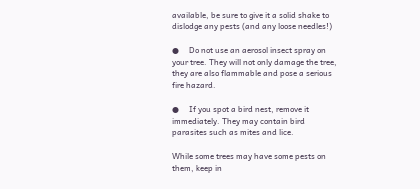available, be sure to give it a solid shake to dislodge any pests (and any loose needles!)

●     Do not use an aerosol insect spray on your tree. They will not only damage the tree, they are also flammable and pose a serious fire hazard.

●     If you spot a bird nest, remove it immediately. They may contain bird parasites such as mites and lice.

While some trees may have some pests on them, keep in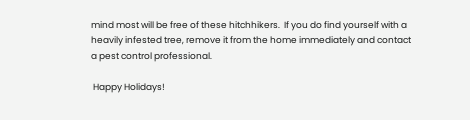mind most will be free of these hitchhikers.  If you do find yourself with a heavily infested tree, remove it from the home immediately and contact a pest control professional.

 Happy Holidays!